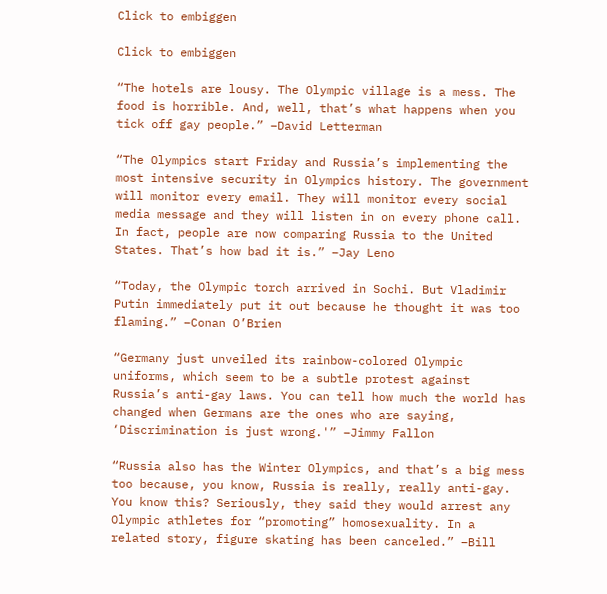Click to embiggen

Click to embiggen

“The hotels are lousy. The Olympic village is a mess. The food is horrible. And, well, that’s what happens when you tick off gay people.” –David Letterman

“The Olympics start Friday and Russia’s implementing the most intensive security in Olympics history. The government will monitor every email. They will monitor every social media message and they will listen in on every phone call. In fact, people are now comparing Russia to the United States. That’s how bad it is.” –Jay Leno

“Today, the Olympic torch arrived in Sochi. But Vladimir Putin immediately put it out because he thought it was too flaming.” –Conan O’Brien

“Germany just unveiled its rainbow-colored Olympic uniforms, which seem to be a subtle protest against Russia’s anti-gay laws. You can tell how much the world has changed when Germans are the ones who are saying, ‘Discrimination is just wrong.'” –Jimmy Fallon

“Russia also has the Winter Olympics, and that’s a big mess too because, you know, Russia is really, really anti-gay. You know this? Seriously, they said they would arrest any Olympic athletes for “promoting” homosexuality. In a related story, figure skating has been canceled.” –Bill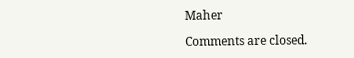Maher

Comments are closed.